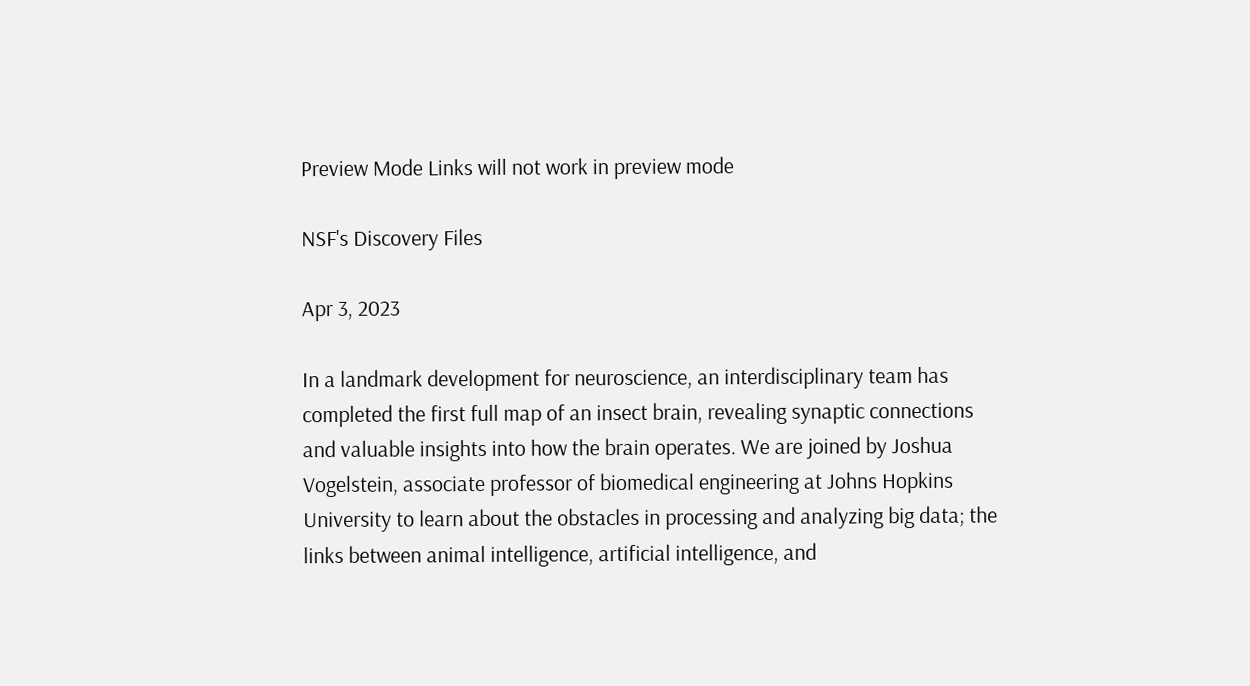Preview Mode Links will not work in preview mode

NSF's Discovery Files

Apr 3, 2023

In a landmark development for neuroscience, an interdisciplinary team has completed the first full map of an insect brain, revealing synaptic connections and valuable insights into how the brain operates. We are joined by Joshua Vogelstein, associate professor of biomedical engineering at Johns Hopkins University to learn about the obstacles in processing and analyzing big data; the links between animal intelligence, artificial intelligence, and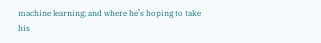machine learning; and where he’s hoping to take his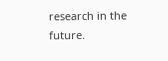research in the future.